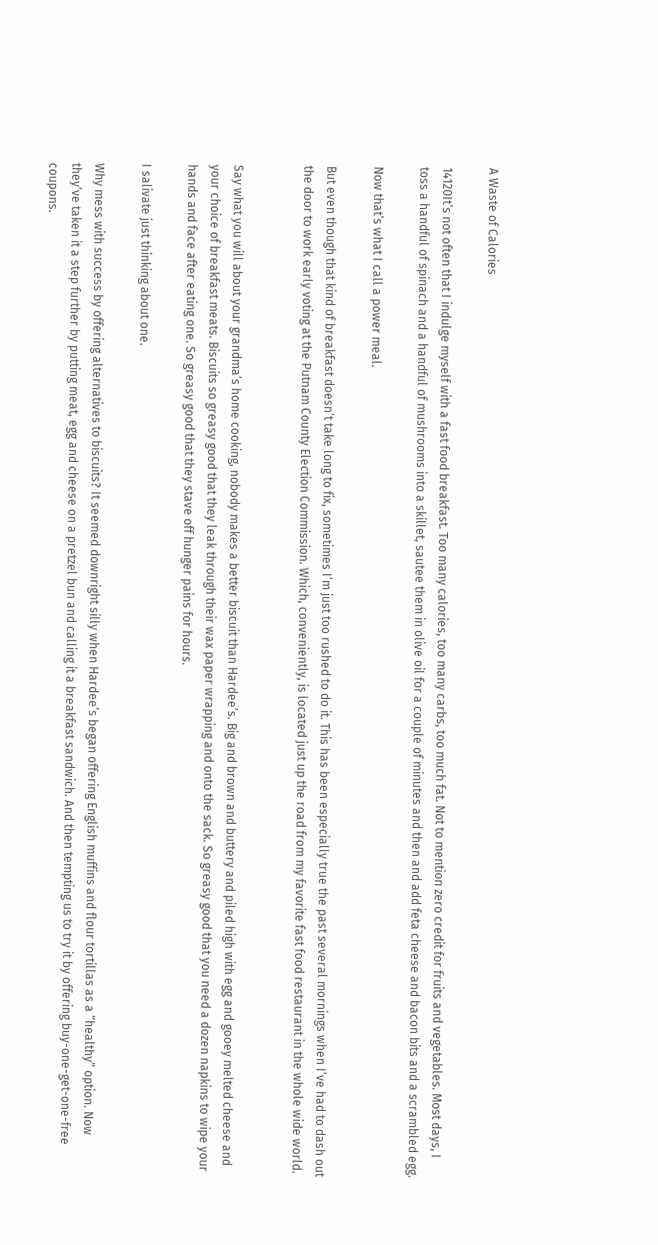A Waste of Calories

14120It’s not often that I indulge myself with a fast food breakfast. Too many calories, too many carbs, too much fat. Not to mention zero credit for fruits and vegetables. Most days, I toss a handful of spinach and a handful of mushrooms into a skillet, sautee them in olive oil for a couple of minutes and then and add feta cheese and bacon bits and a scrambled egg.

Now that’s what I call a power meal.

But even though that kind of breakfast doesn’t take long to fix, sometimes I’m just too rushed to do it. This has been especially true the past several mornings when I’ve had to dash out the door to work early voting at the Putnam County Election Commission. Which, conveniently, is located just up the road from my favorite fast food restaurant in the whole wide world.


Say what you will about your grandma’s home cooking, nobody makes a better biscuit than Hardee’s. Big and brown and buttery and piled high with egg and gooey melted cheese and your choice of breakfast meats. Biscuits so greasy good that they leak through their wax paper wrapping and onto the sack. So greasy good that you need a dozen napkins to wipe your hands and face after eating one. So greasy good that they stave off hunger pains for hours.

I salivate just thinking about one.

Why mess with success by offering alternatives to biscuits? It seemed downright silly when Hardee’s began offering English muffins and flour tortillas as a “healthy” option. Now they’ve taken it a step further by putting meat, egg and cheese on a pretzel bun and calling it a breakfast sandwich. And then tempting us to try it by offering buy-one-get-one-free coupons.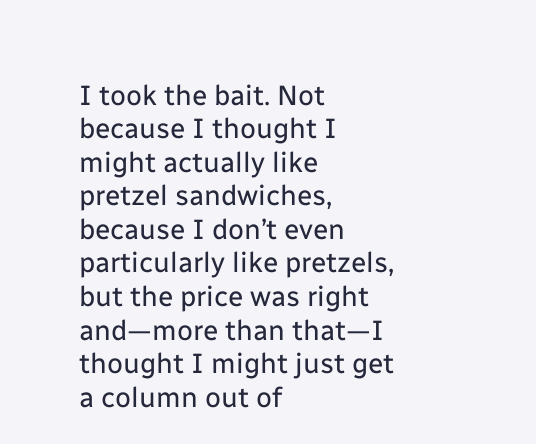I took the bait. Not because I thought I might actually like pretzel sandwiches, because I don’t even particularly like pretzels, but the price was right and—more than that—I thought I might just get a column out of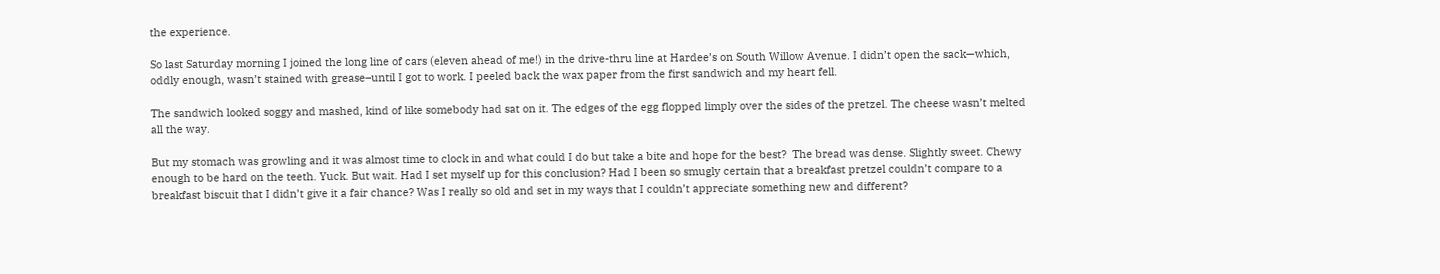the experience.

So last Saturday morning I joined the long line of cars (eleven ahead of me!) in the drive-thru line at Hardee’s on South Willow Avenue. I didn’t open the sack—which, oddly enough, wasn’t stained with grease–until I got to work. I peeled back the wax paper from the first sandwich and my heart fell.

The sandwich looked soggy and mashed, kind of like somebody had sat on it. The edges of the egg flopped limply over the sides of the pretzel. The cheese wasn’t melted all the way.

But my stomach was growling and it was almost time to clock in and what could I do but take a bite and hope for the best?  The bread was dense. Slightly sweet. Chewy enough to be hard on the teeth. Yuck. But wait. Had I set myself up for this conclusion? Had I been so smugly certain that a breakfast pretzel couldn’t compare to a breakfast biscuit that I didn’t give it a fair chance? Was I really so old and set in my ways that I couldn’t appreciate something new and different?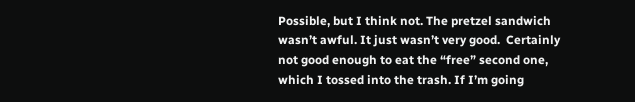Possible, but I think not. The pretzel sandwich wasn’t awful. It just wasn’t very good.  Certainly not good enough to eat the “free” second one, which I tossed into the trash. If I’m going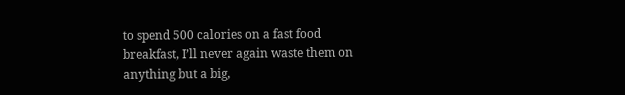to spend 500 calories on a fast food breakfast, I’ll never again waste them on anything but a big,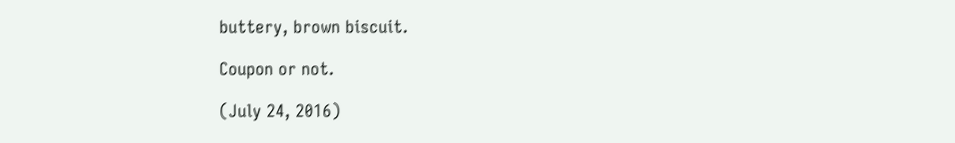buttery, brown biscuit.

Coupon or not.

(July 24, 2016)